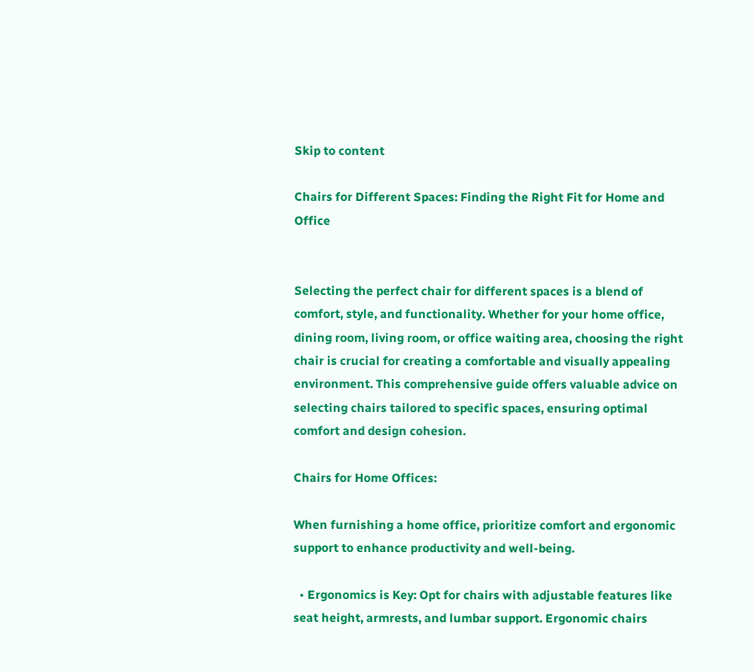Skip to content

Chairs for Different Spaces: Finding the Right Fit for Home and Office


Selecting the perfect chair for different spaces is a blend of comfort, style, and functionality. Whether for your home office, dining room, living room, or office waiting area, choosing the right chair is crucial for creating a comfortable and visually appealing environment. This comprehensive guide offers valuable advice on selecting chairs tailored to specific spaces, ensuring optimal comfort and design cohesion.

Chairs for Home Offices:

When furnishing a home office, prioritize comfort and ergonomic support to enhance productivity and well-being.

  • Ergonomics is Key: Opt for chairs with adjustable features like seat height, armrests, and lumbar support. Ergonomic chairs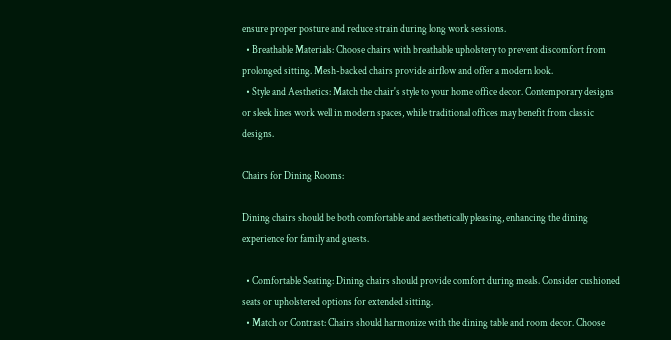ensure proper posture and reduce strain during long work sessions.
  • Breathable Materials: Choose chairs with breathable upholstery to prevent discomfort from prolonged sitting. Mesh-backed chairs provide airflow and offer a modern look.
  • Style and Aesthetics: Match the chair's style to your home office decor. Contemporary designs or sleek lines work well in modern spaces, while traditional offices may benefit from classic designs.

Chairs for Dining Rooms:

Dining chairs should be both comfortable and aesthetically pleasing, enhancing the dining experience for family and guests.

  • Comfortable Seating: Dining chairs should provide comfort during meals. Consider cushioned seats or upholstered options for extended sitting.
  • Match or Contrast: Chairs should harmonize with the dining table and room decor. Choose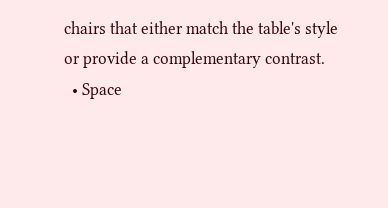chairs that either match the table's style or provide a complementary contrast.
  • Space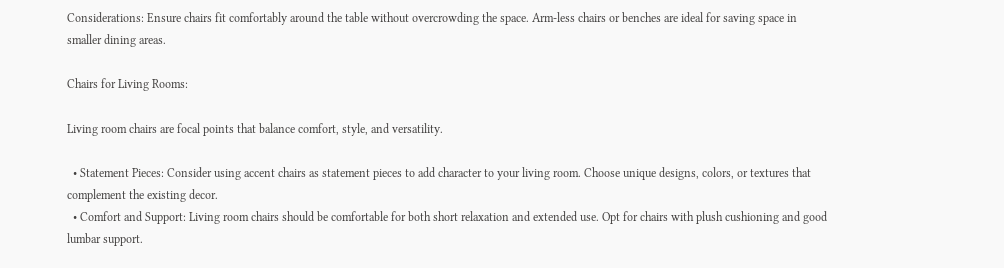Considerations: Ensure chairs fit comfortably around the table without overcrowding the space. Arm-less chairs or benches are ideal for saving space in smaller dining areas.

Chairs for Living Rooms:

Living room chairs are focal points that balance comfort, style, and versatility.

  • Statement Pieces: Consider using accent chairs as statement pieces to add character to your living room. Choose unique designs, colors, or textures that complement the existing decor.
  • Comfort and Support: Living room chairs should be comfortable for both short relaxation and extended use. Opt for chairs with plush cushioning and good lumbar support.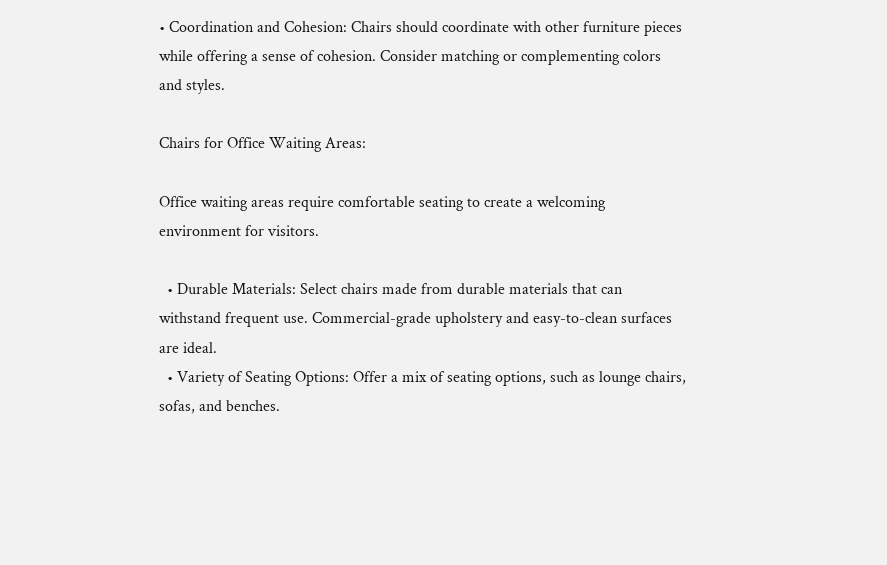• Coordination and Cohesion: Chairs should coordinate with other furniture pieces while offering a sense of cohesion. Consider matching or complementing colors and styles.

Chairs for Office Waiting Areas:

Office waiting areas require comfortable seating to create a welcoming environment for visitors.

  • Durable Materials: Select chairs made from durable materials that can withstand frequent use. Commercial-grade upholstery and easy-to-clean surfaces are ideal.
  • Variety of Seating Options: Offer a mix of seating options, such as lounge chairs, sofas, and benches.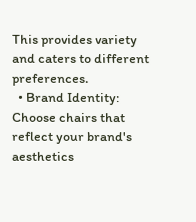This provides variety and caters to different preferences.
  • Brand Identity: Choose chairs that reflect your brand's aesthetics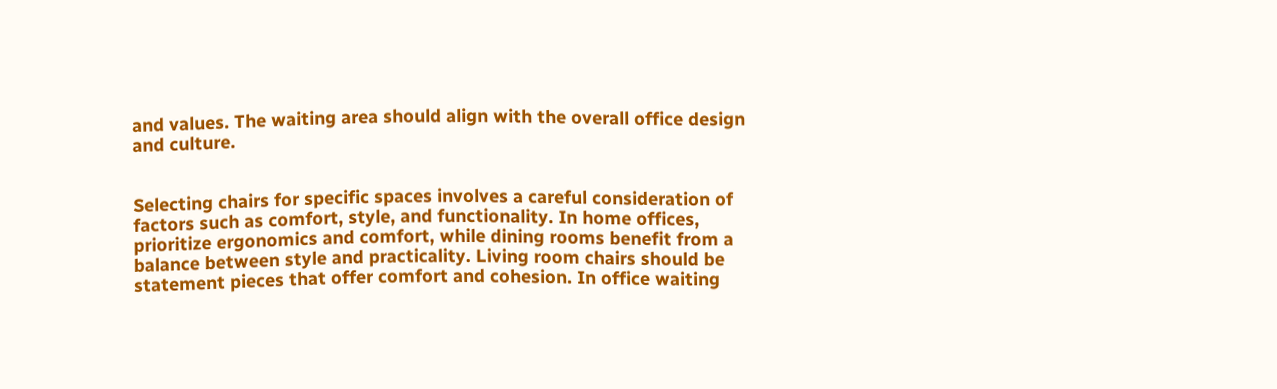and values. The waiting area should align with the overall office design and culture.


Selecting chairs for specific spaces involves a careful consideration of factors such as comfort, style, and functionality. In home offices, prioritize ergonomics and comfort, while dining rooms benefit from a balance between style and practicality. Living room chairs should be statement pieces that offer comfort and cohesion. In office waiting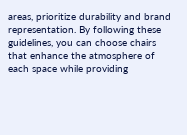areas, prioritize durability and brand representation. By following these guidelines, you can choose chairs that enhance the atmosphere of each space while providing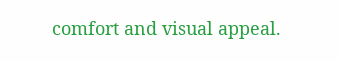comfort and visual appeal.